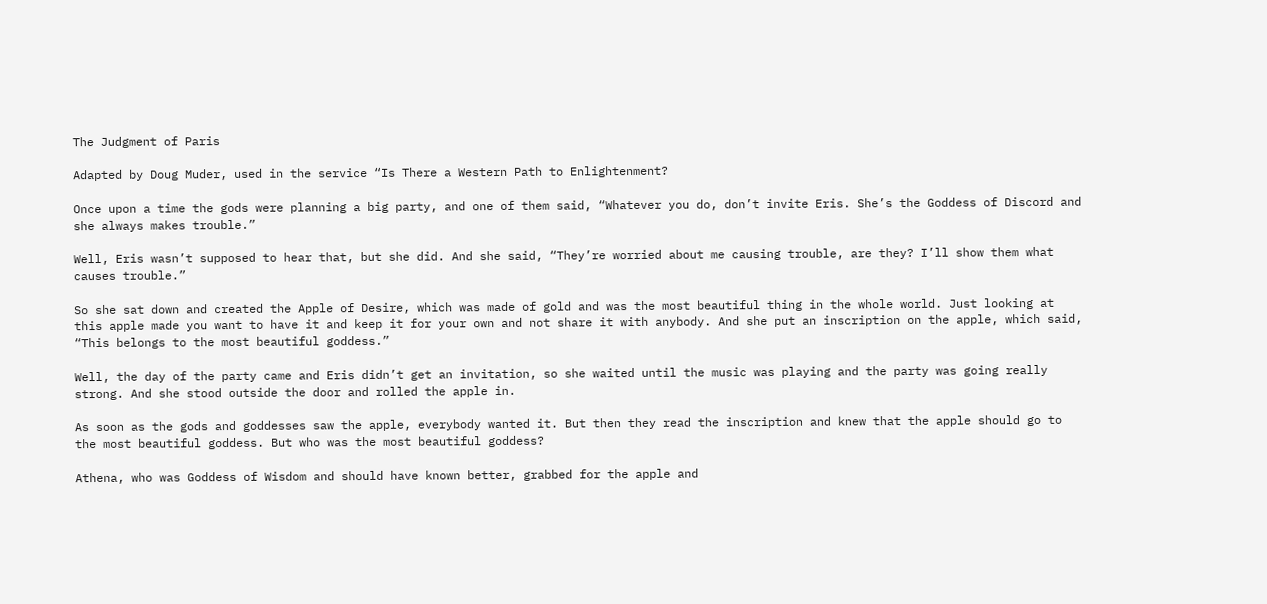The Judgment of Paris

Adapted by Doug Muder, used in the service “Is There a Western Path to Enlightenment?

Once upon a time the gods were planning a big party, and one of them said, “Whatever you do, don’t invite Eris. She’s the Goddess of Discord and she always makes trouble.”

Well, Eris wasn’t supposed to hear that, but she did. And she said, “They’re worried about me causing trouble, are they? I’ll show them what causes trouble.”

So she sat down and created the Apple of Desire, which was made of gold and was the most beautiful thing in the whole world. Just looking at this apple made you want to have it and keep it for your own and not share it with anybody. And she put an inscription on the apple, which said, “This belongs to the most beautiful goddess.”

Well, the day of the party came and Eris didn’t get an invitation, so she waited until the music was playing and the party was going really strong. And she stood outside the door and rolled the apple in.

As soon as the gods and goddesses saw the apple, everybody wanted it. But then they read the inscription and knew that the apple should go to the most beautiful goddess. But who was the most beautiful goddess?

Athena, who was Goddess of Wisdom and should have known better, grabbed for the apple and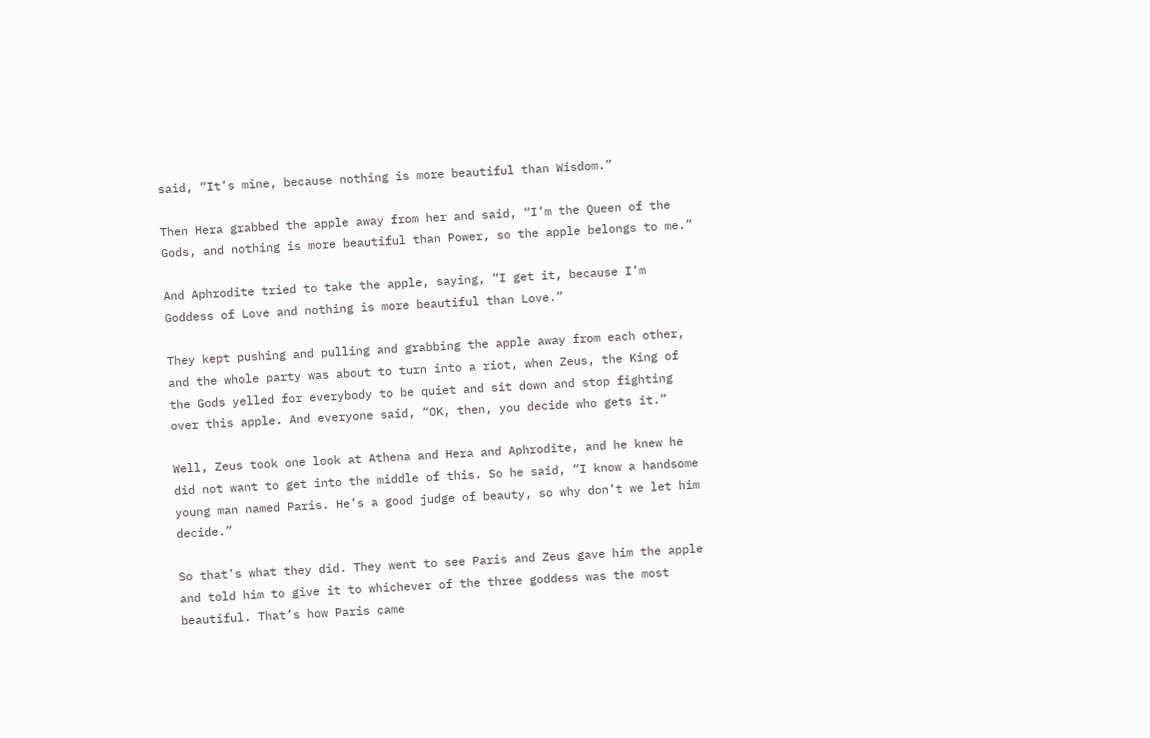said, “It’s mine, because nothing is more beautiful than Wisdom.”

Then Hera grabbed the apple away from her and said, “I’m the Queen of the Gods, and nothing is more beautiful than Power, so the apple belongs to me.”

And Aphrodite tried to take the apple, saying, “I get it, because I’m Goddess of Love and nothing is more beautiful than Love.”

They kept pushing and pulling and grabbing the apple away from each other, and the whole party was about to turn into a riot, when Zeus, the King of the Gods yelled for everybody to be quiet and sit down and stop fighting over this apple. And everyone said, “OK, then, you decide who gets it.”

Well, Zeus took one look at Athena and Hera and Aphrodite, and he knew he did not want to get into the middle of this. So he said, “I know a handsome young man named Paris. He’s a good judge of beauty, so why don’t we let him decide.”

So that’s what they did. They went to see Paris and Zeus gave him the apple and told him to give it to whichever of the three goddess was the most beautiful. That’s how Paris came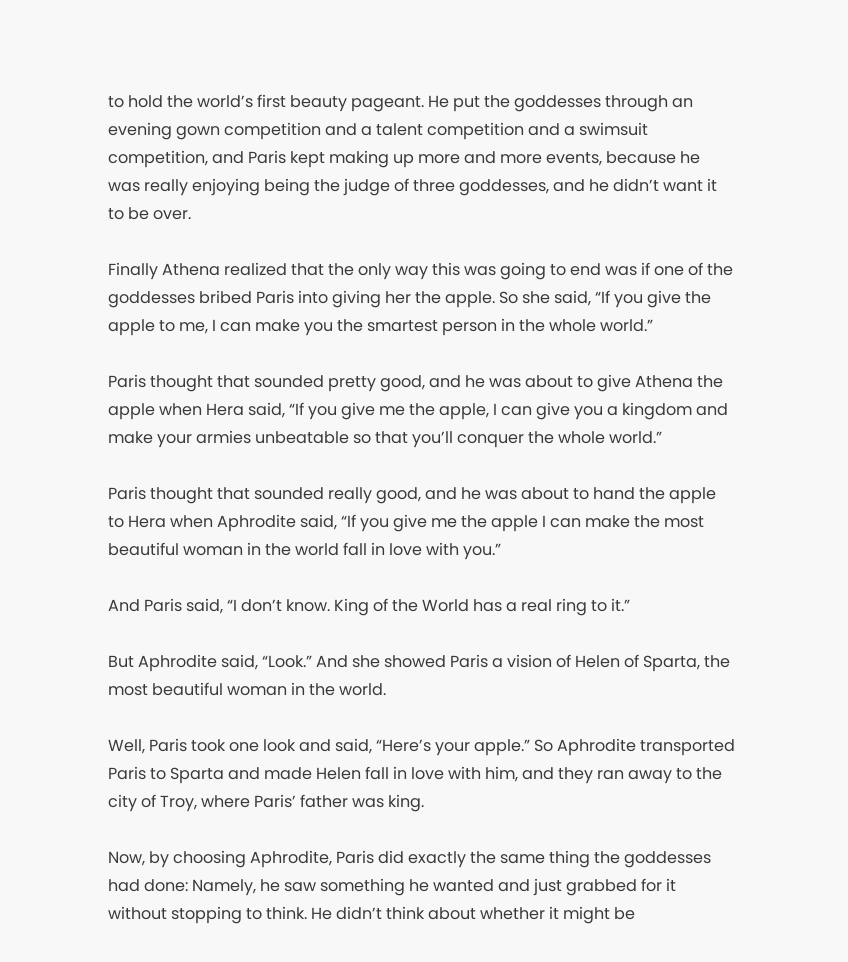to hold the world’s first beauty pageant. He put the goddesses through an evening gown competition and a talent competition and a swimsuit competition, and Paris kept making up more and more events, because he was really enjoying being the judge of three goddesses, and he didn’t want it to be over.

Finally Athena realized that the only way this was going to end was if one of the goddesses bribed Paris into giving her the apple. So she said, “If you give the apple to me, I can make you the smartest person in the whole world.”

Paris thought that sounded pretty good, and he was about to give Athena the apple when Hera said, “If you give me the apple, I can give you a kingdom and make your armies unbeatable so that you’ll conquer the whole world.”

Paris thought that sounded really good, and he was about to hand the apple to Hera when Aphrodite said, “If you give me the apple I can make the most beautiful woman in the world fall in love with you.”

And Paris said, “I don’t know. King of the World has a real ring to it.”

But Aphrodite said, “Look.” And she showed Paris a vision of Helen of Sparta, the most beautiful woman in the world.

Well, Paris took one look and said, “Here’s your apple.” So Aphrodite transported Paris to Sparta and made Helen fall in love with him, and they ran away to the city of Troy, where Paris’ father was king.

Now, by choosing Aphrodite, Paris did exactly the same thing the goddesses had done: Namely, he saw something he wanted and just grabbed for it without stopping to think. He didn’t think about whether it might be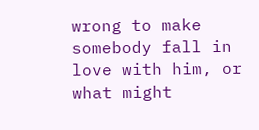wrong to make somebody fall in love with him, or what might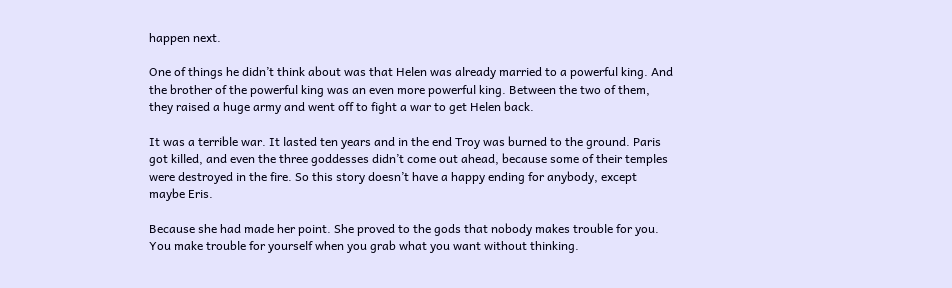happen next.

One of things he didn’t think about was that Helen was already married to a powerful king. And the brother of the powerful king was an even more powerful king. Between the two of them, they raised a huge army and went off to fight a war to get Helen back.

It was a terrible war. It lasted ten years and in the end Troy was burned to the ground. Paris got killed, and even the three goddesses didn’t come out ahead, because some of their temples were destroyed in the fire. So this story doesn’t have a happy ending for anybody, except maybe Eris.

Because she had made her point. She proved to the gods that nobody makes trouble for you. You make trouble for yourself when you grab what you want without thinking.